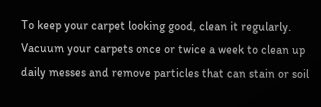To keep your carpet looking good, clean it regularly. Vacuum your carpets once or twice a week to clean up daily messes and remove particles that can stain or soil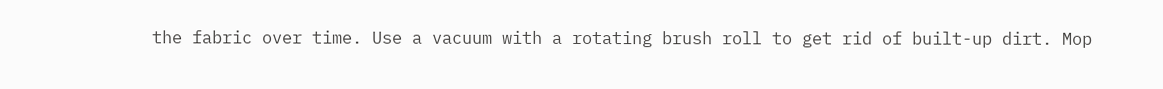the fabric over time. Use a vacuum with a rotating brush roll to get rid of built-up dirt. Mop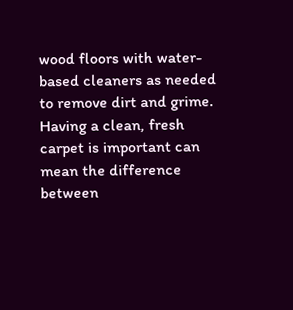wood floors with water-based cleaners as needed to remove dirt and grime. Having a clean, fresh carpet is important can mean the difference between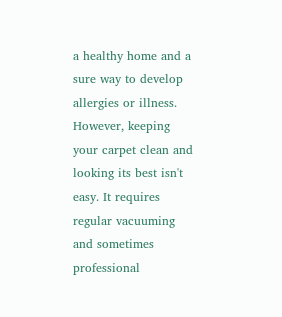a healthy home and a sure way to develop allergies or illness. However, keeping your carpet clean and looking its best isn't easy. It requires regular vacuuming and sometimes professional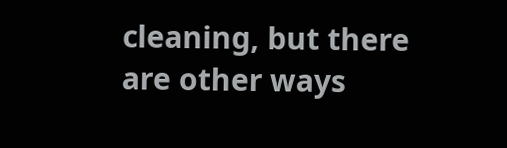cleaning, but there are other ways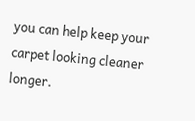you can help keep your carpet looking cleaner longer.